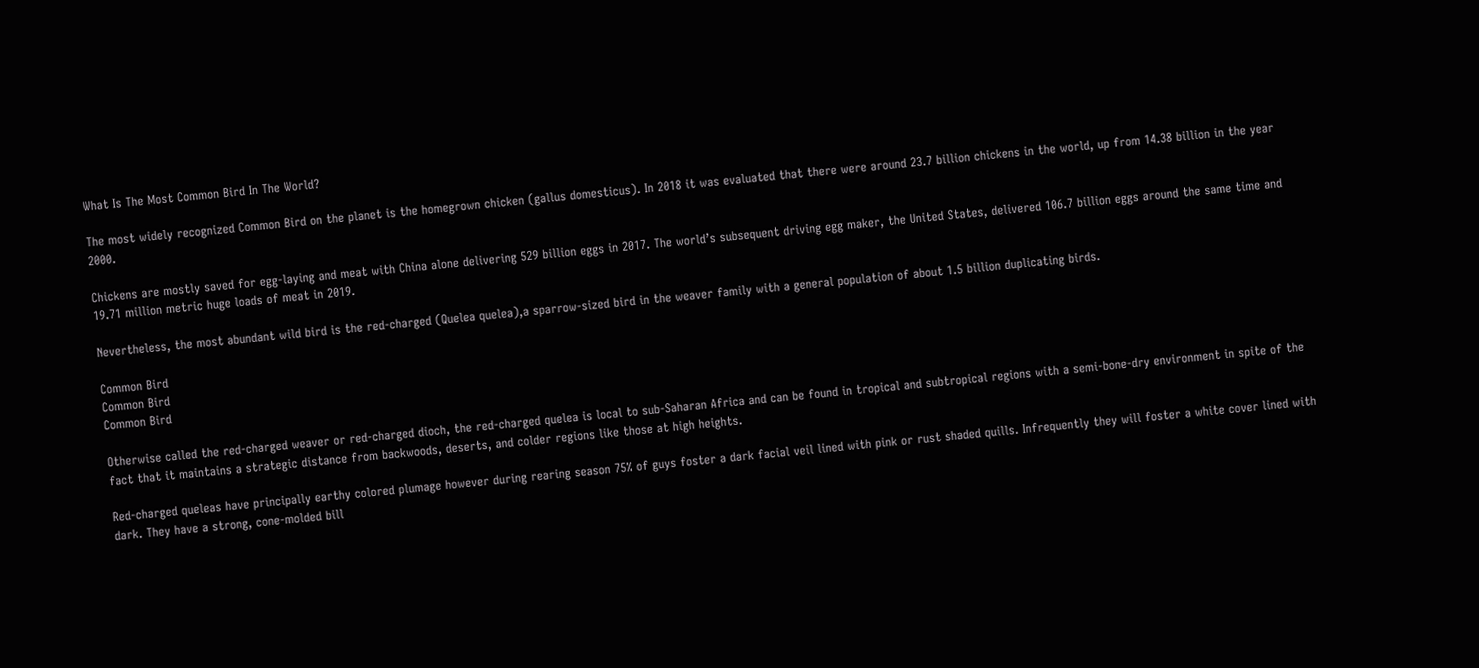What Is The Most Common Bird In The World?

The most widely recognized Common Bird on the planet is the homegrown chicken (gallus domesticus). In 2018 it was evaluated that there were around 23.7 billion chickens in the world, up from 14.38 billion in the year 2000.

Chickens are mostly saved for egg-laying and meat with China alone delivering 529 billion eggs in 2017. The world’s subsequent driving egg maker, the United States, delivered 106.7 billion eggs around the same time and 19.71 million metric huge loads of meat in 2019.

Nevertheless, the most abundant wild bird is the red-charged (Quelea quelea),a sparrow-sized bird in the weaver family with a general population of about 1.5 billion duplicating birds.

Common Bird
Common Bird
Common Bird

Otherwise called the red-charged weaver or red-charged dioch, the red-charged quelea is local to sub-Saharan Africa and can be found in tropical and subtropical regions with a semi-bone-dry environment in spite of the fact that it maintains a strategic distance from backwoods, deserts, and colder regions like those at high heights.

Red-charged queleas have principally earthy colored plumage however during rearing season 75% of guys foster a dark facial veil lined with pink or rust shaded quills. Infrequently they will foster a white cover lined with dark. They have a strong, cone-molded bill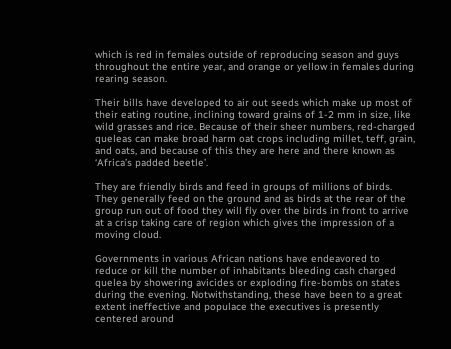which is red in females outside of reproducing season and guys throughout the entire year, and orange or yellow in females during rearing season.

Their bills have developed to air out seeds which make up most of their eating routine, inclining toward grains of 1-2 mm in size, like wild grasses and rice. Because of their sheer numbers, red-charged queleas can make broad harm oat crops including millet, teff, grain, and oats, and because of this they are here and there known as ‘Africa’s padded beetle’.

They are friendly birds and feed in groups of millions of birds. They generally feed on the ground and as birds at the rear of the group run out of food they will fly over the birds in front to arrive at a crisp taking care of region which gives the impression of a moving cloud.

Governments in various African nations have endeavored to reduce or kill the number of inhabitants bleeding cash charged quelea by showering avicides or exploding fire-bombs on states during the evening. Notwithstanding, these have been to a great extent ineffective and populace the executives is presently centered around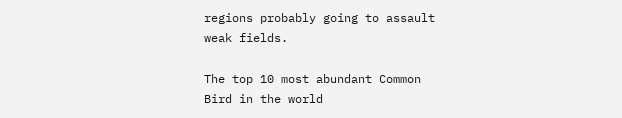regions probably going to assault weak fields.

The top 10 most abundant Common Bird in the world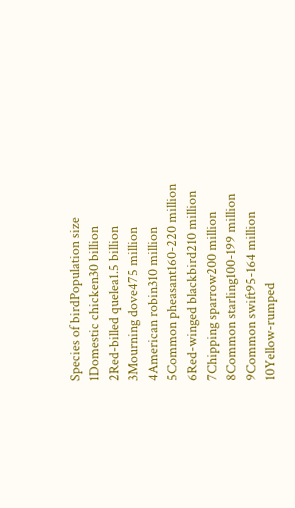Species of birdPopulation size
1Domestic chicken30 billion
2Red-billed quelea1.5 billion
3Mourning dove475 million
4American robin310 million
5Common pheasant160-220 million
6Red-winged blackbird210 million
7Chipping sparrow200 million
8Common starling100-199 million
9Common swift95-164 million
10Yellow-rumped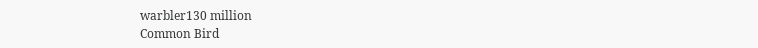warbler130 million
Common Bird